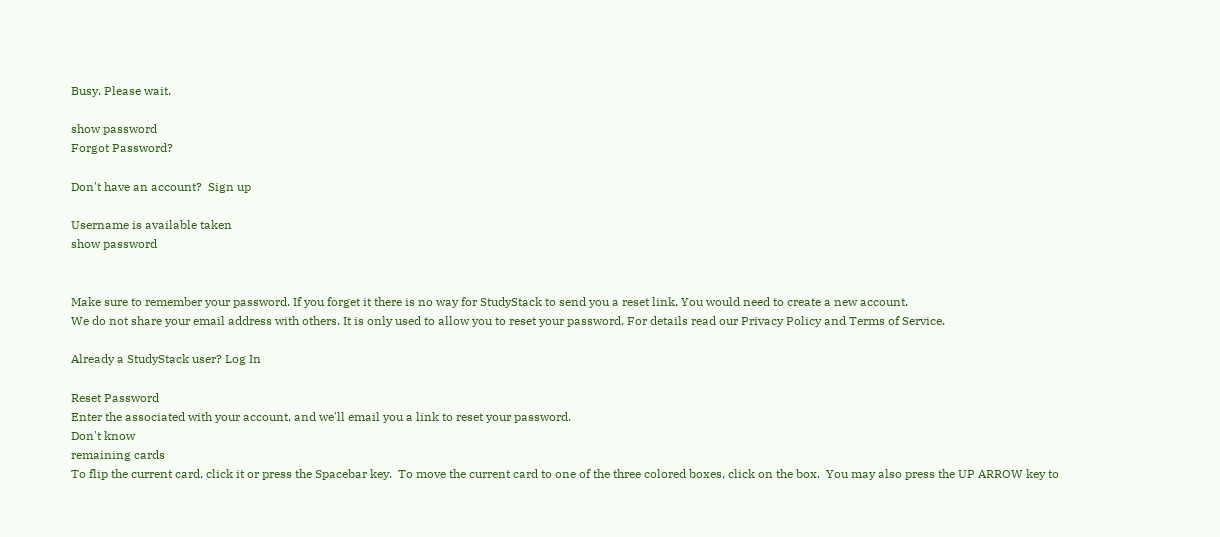Busy. Please wait.

show password
Forgot Password?

Don't have an account?  Sign up

Username is available taken
show password


Make sure to remember your password. If you forget it there is no way for StudyStack to send you a reset link. You would need to create a new account.
We do not share your email address with others. It is only used to allow you to reset your password. For details read our Privacy Policy and Terms of Service.

Already a StudyStack user? Log In

Reset Password
Enter the associated with your account, and we'll email you a link to reset your password.
Don't know
remaining cards
To flip the current card, click it or press the Spacebar key.  To move the current card to one of the three colored boxes, click on the box.  You may also press the UP ARROW key to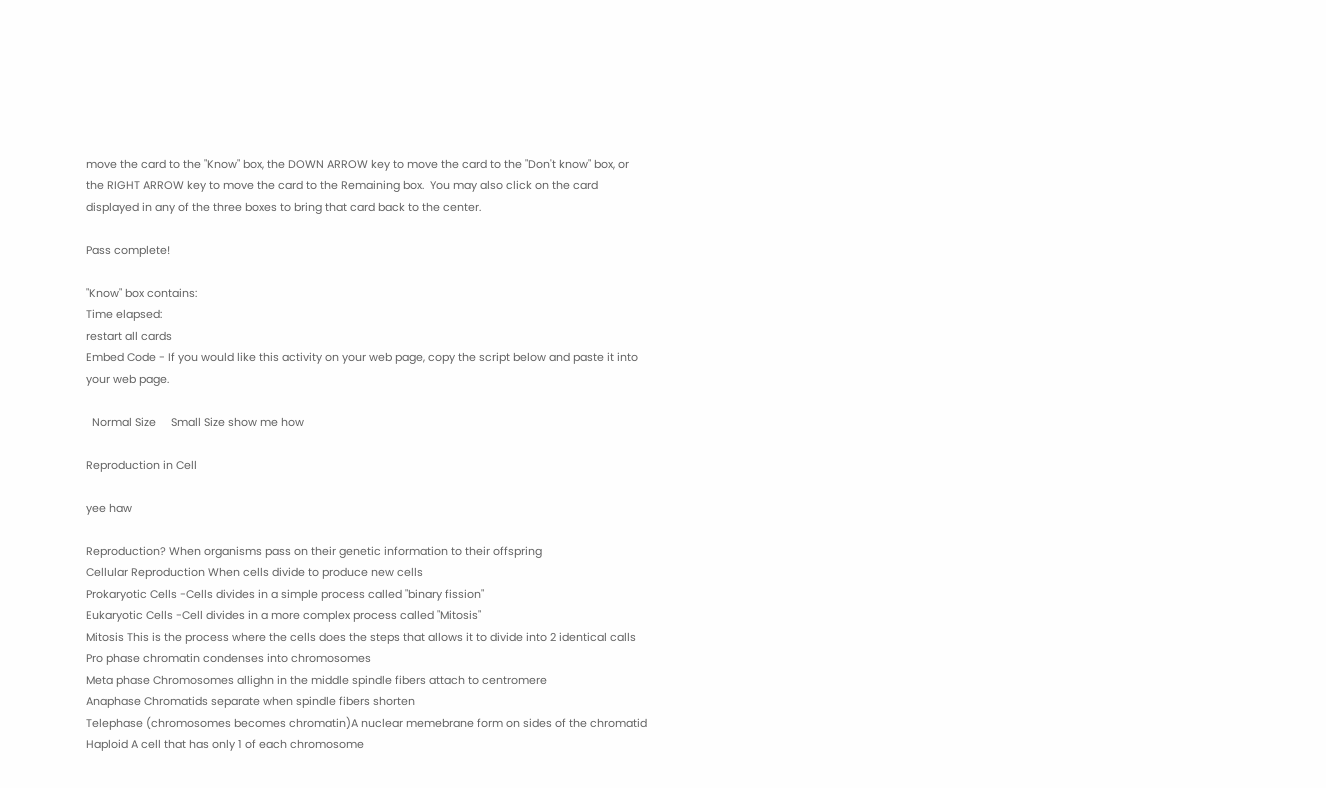move the card to the "Know" box, the DOWN ARROW key to move the card to the "Don't know" box, or the RIGHT ARROW key to move the card to the Remaining box.  You may also click on the card displayed in any of the three boxes to bring that card back to the center.

Pass complete!

"Know" box contains:
Time elapsed:
restart all cards
Embed Code - If you would like this activity on your web page, copy the script below and paste it into your web page.

  Normal Size     Small Size show me how

Reproduction in Cell

yee haw

Reproduction? When organisms pass on their genetic information to their offspring
Cellular Reproduction When cells divide to produce new cells
Prokaryotic Cells -Cells divides in a simple process called "binary fission"
Eukaryotic Cells -Cell divides in a more complex process called "Mitosis"
Mitosis This is the process where the cells does the steps that allows it to divide into 2 identical calls
Pro phase chromatin condenses into chromosomes
Meta phase Chromosomes allighn in the middle spindle fibers attach to centromere
Anaphase Chromatids separate when spindle fibers shorten
Telephase (chromosomes becomes chromatin)A nuclear memebrane form on sides of the chromatid
Haploid A cell that has only 1 of each chromosome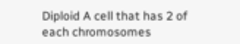Diploid A cell that has 2 of each chromosomes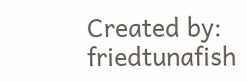Created by: friedtunafish